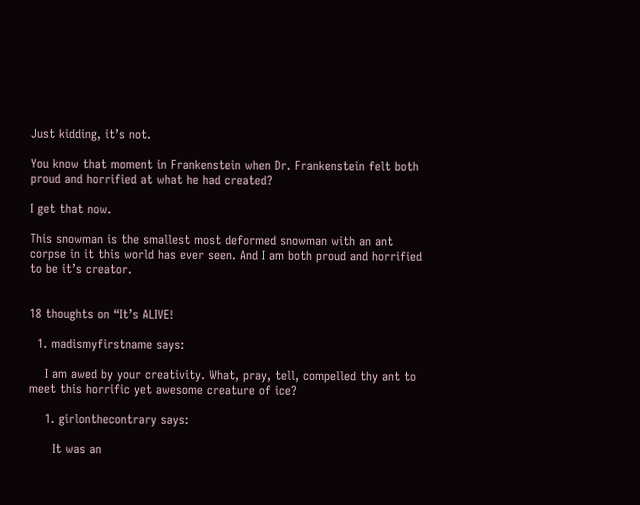Just kidding, it’s not.

You know that moment in Frankenstein when Dr. Frankenstein felt both proud and horrified at what he had created?

I get that now.

This snowman is the smallest most deformed snowman with an ant corpse in it this world has ever seen. And I am both proud and horrified to be it’s creator.


18 thoughts on “It’s ALIVE!

  1. madismyfirstname says:

    I am awed by your creativity. What, pray, tell, compelled thy ant to meet this horrific yet awesome creature of ice?

    1. girlonthecontrary says:

      It was an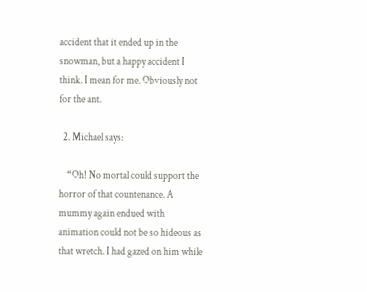accident that it ended up in the snowman, but a happy accident I think. I mean for me. Obviously not for the ant.

  2. Michael says:

    “Oh! No mortal could support the horror of that countenance. A mummy again endued with animation could not be so hideous as that wretch. I had gazed on him while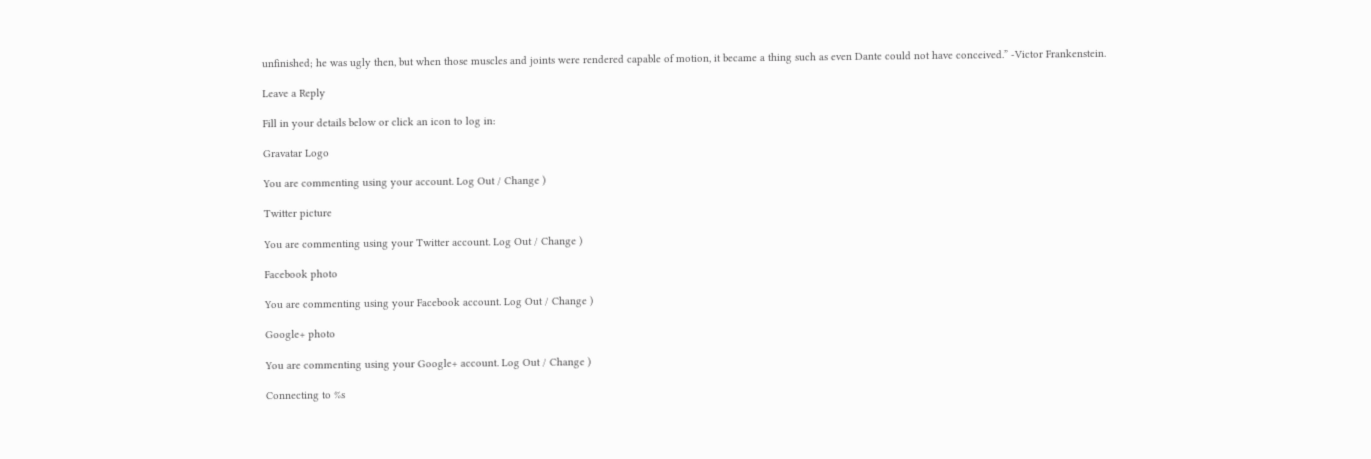unfinished; he was ugly then, but when those muscles and joints were rendered capable of motion, it became a thing such as even Dante could not have conceived.” -Victor Frankenstein.

Leave a Reply

Fill in your details below or click an icon to log in:

Gravatar Logo

You are commenting using your account. Log Out / Change )

Twitter picture

You are commenting using your Twitter account. Log Out / Change )

Facebook photo

You are commenting using your Facebook account. Log Out / Change )

Google+ photo

You are commenting using your Google+ account. Log Out / Change )

Connecting to %s